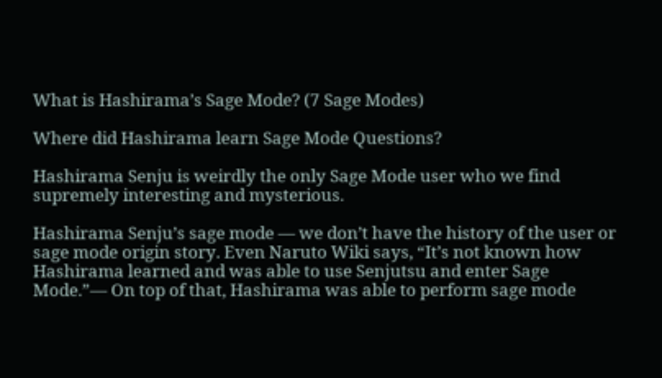What is Hashirama’s Sage Mode? (7 Sage Modes)

Where did Hashirama learn Sage Mode Questions?

Hashirama Senju is weirdly the only Sage Mode user who we find supremely interesting and mysterious.

Hashirama Senju’s sage mode — we don’t have the history of the user or sage mode origin story. Even Naruto Wiki says, “It’s not known how Hashirama learned and was able to use Senjutsu and enter Sage Mode.”— On top of that, Hashirama was able to perform sage mode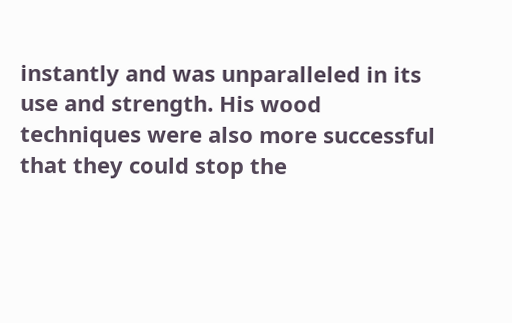instantly and was unparalleled in its use and strength. His wood techniques were also more successful that they could stop the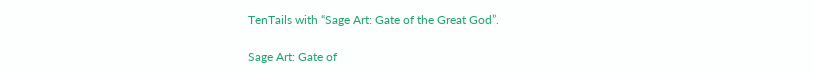TenTails with “Sage Art: Gate of the Great God”.

Sage Art: Gate of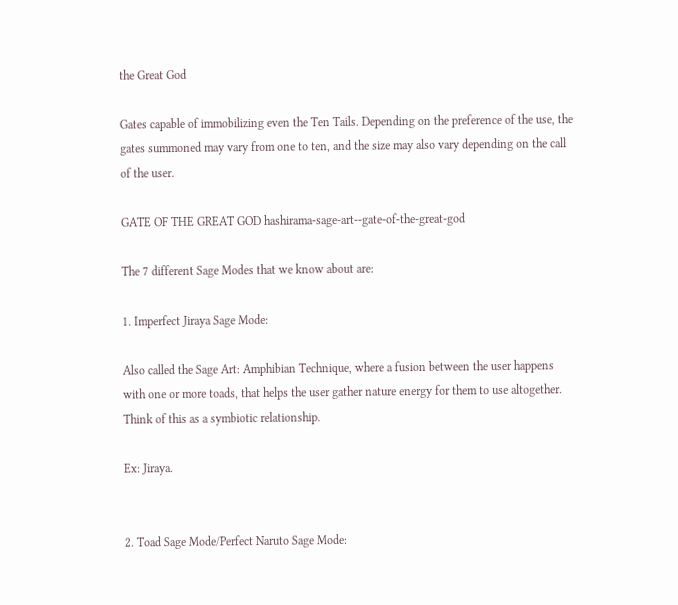the Great God

Gates capable of immobilizing even the Ten Tails. Depending on the preference of the use, the gates summoned may vary from one to ten, and the size may also vary depending on the call of the user.

GATE OF THE GREAT GOD hashirama-sage-art--gate-of-the-great-god

The 7 different Sage Modes that we know about are:

1. Imperfect Jiraya Sage Mode:

Also called the Sage Art: Amphibian Technique, where a fusion between the user happens with one or more toads, that helps the user gather nature energy for them to use altogether. Think of this as a symbiotic relationship.

Ex: Jiraya.


2. Toad Sage Mode/Perfect Naruto Sage Mode: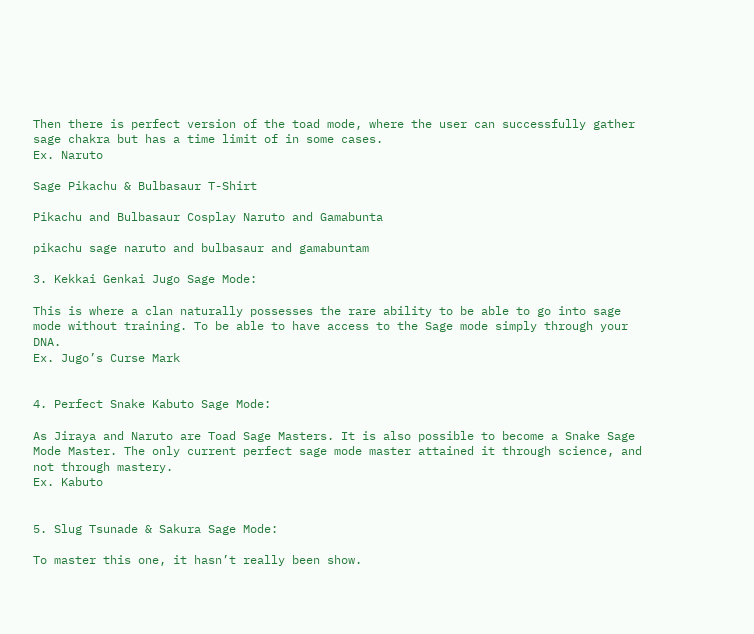Then there is perfect version of the toad mode, where the user can successfully gather sage chakra but has a time limit of in some cases.
Ex. Naruto

Sage Pikachu & Bulbasaur T-Shirt

Pikachu and Bulbasaur Cosplay Naruto and Gamabunta

pikachu sage naruto and bulbasaur and gamabuntam

3. Kekkai Genkai Jugo Sage Mode:

This is where a clan naturally possesses the rare ability to be able to go into sage mode without training. To be able to have access to the Sage mode simply through your DNA.
Ex. Jugo’s Curse Mark


4. Perfect Snake Kabuto Sage Mode:

As Jiraya and Naruto are Toad Sage Masters. It is also possible to become a Snake Sage Mode Master. The only current perfect sage mode master attained it through science, and not through mastery.
Ex. Kabuto


5. Slug Tsunade & Sakura Sage Mode:

To master this one, it hasn’t really been show.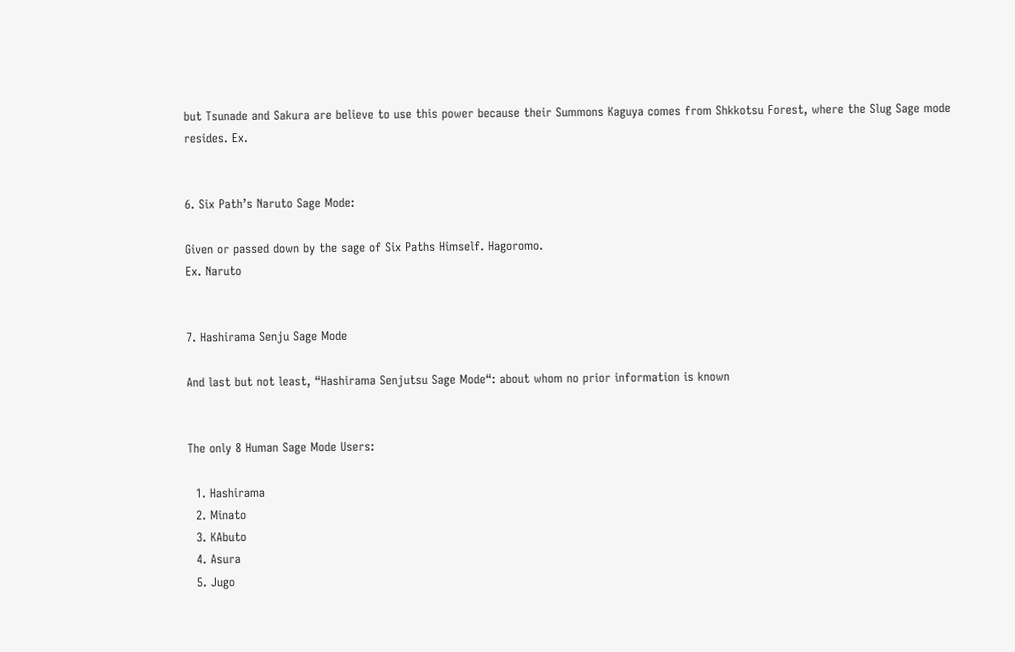but Tsunade and Sakura are believe to use this power because their Summons Kaguya comes from Shkkotsu Forest, where the Slug Sage mode resides. Ex.


6. Six Path’s Naruto Sage Mode:

Given or passed down by the sage of Six Paths Himself. Hagoromo.
Ex. Naruto


7. Hashirama Senju Sage Mode

And last but not least, “Hashirama Senjutsu Sage Mode“: about whom no prior information is known


The only 8 Human Sage Mode Users:

  1. Hashirama
  2. Minato
  3. KAbuto
  4. Asura
  5. Jugo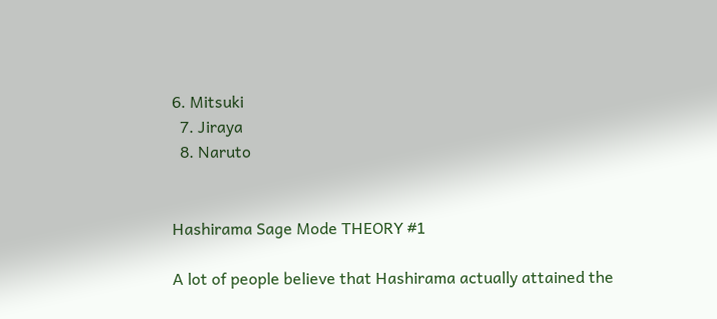6. Mitsuki
  7. Jiraya
  8. Naruto


Hashirama Sage Mode THEORY #1

A lot of people believe that Hashirama actually attained the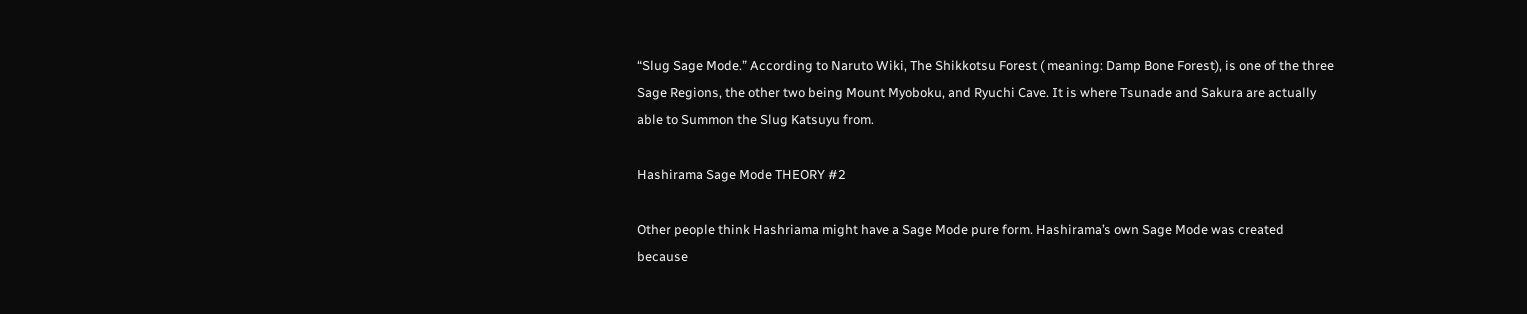“Slug Sage Mode.” According to Naruto Wiki, The Shikkotsu Forest ( meaning: Damp Bone Forest), is one of the three Sage Regions, the other two being Mount Myoboku, and Ryuchi Cave. It is where Tsunade and Sakura are actually able to Summon the Slug Katsuyu from.

Hashirama Sage Mode THEORY #2

Other people think Hashriama might have a Sage Mode pure form. Hashirama’s own Sage Mode was created because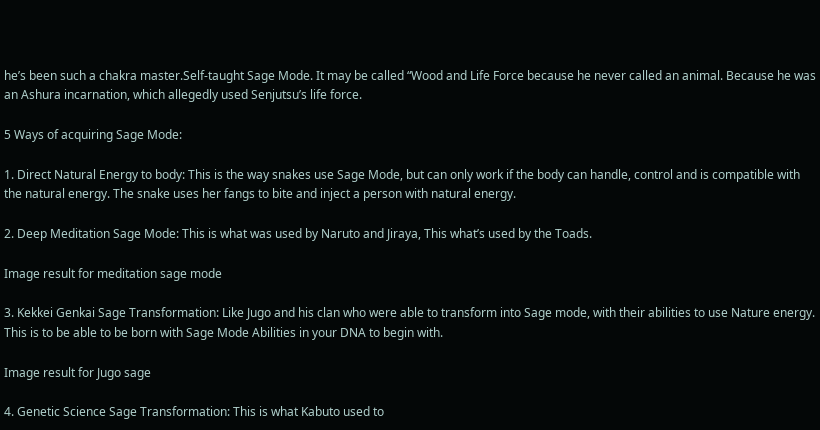he’s been such a chakra master.Self-taught Sage Mode. It may be called “Wood and Life Force because he never called an animal. Because he was an Ashura incarnation, which allegedly used Senjutsu’s life force.

5 Ways of acquiring Sage Mode:

1. Direct Natural Energy to body: This is the way snakes use Sage Mode, but can only work if the body can handle, control and is compatible with the natural energy. The snake uses her fangs to bite and inject a person with natural energy.

2. Deep Meditation Sage Mode: This is what was used by Naruto and Jiraya, This what’s used by the Toads.

Image result for meditation sage mode

3. Kekkei Genkai Sage Transformation: Like Jugo and his clan who were able to transform into Sage mode, with their abilities to use Nature energy. This is to be able to be born with Sage Mode Abilities in your DNA to begin with.

Image result for Jugo sage

4. Genetic Science Sage Transformation: This is what Kabuto used to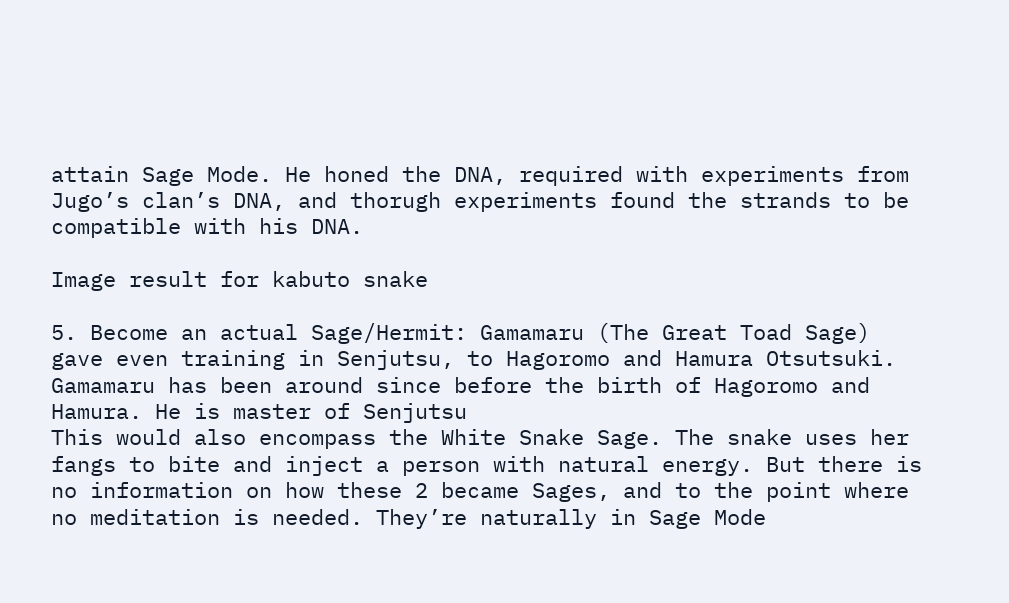attain Sage Mode. He honed the DNA, required with experiments from Jugo’s clan’s DNA, and thorugh experiments found the strands to be compatible with his DNA.

Image result for kabuto snake

5. Become an actual Sage/Hermit: Gamamaru (The Great Toad Sage) gave even training in Senjutsu, to Hagoromo and Hamura Otsutsuki. Gamamaru has been around since before the birth of Hagoromo and Hamura. He is master of Senjutsu
This would also encompass the White Snake Sage. The snake uses her fangs to bite and inject a person with natural energy. But there is no information on how these 2 became Sages, and to the point where no meditation is needed. They’re naturally in Sage Mode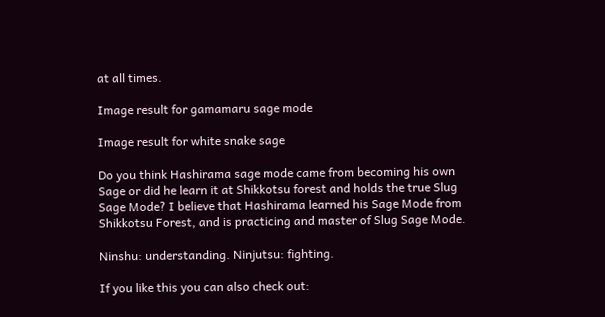at all times.

Image result for gamamaru sage mode

Image result for white snake sage

Do you think Hashirama sage mode came from becoming his own Sage or did he learn it at Shikkotsu forest and holds the true Slug Sage Mode? I believe that Hashirama learned his Sage Mode from Shikkotsu Forest, and is practicing and master of Slug Sage Mode.

Ninshu: understanding. Ninjutsu: fighting.

If you like this you can also check out: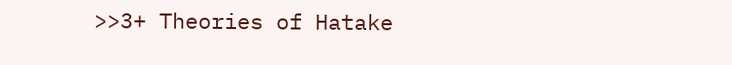>>3+ Theories of Hatake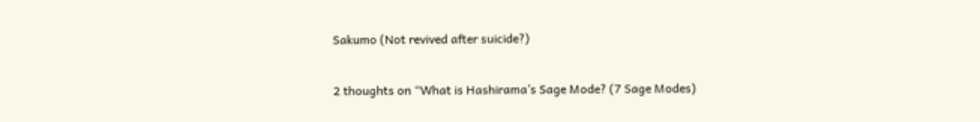Sakumo (Not revived after suicide?)

2 thoughts on “What is Hashirama’s Sage Mode? (7 Sage Modes)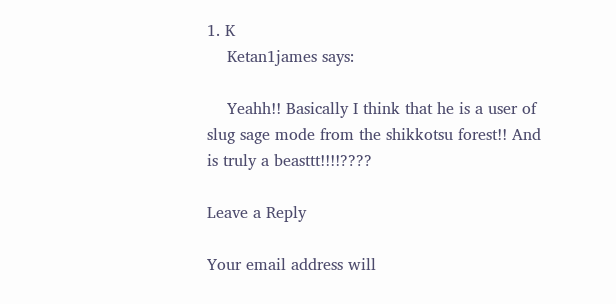1. K
    Ketan1james says:

    Yeahh!! Basically I think that he is a user of slug sage mode from the shikkotsu forest!! And is truly a beasttt!!!!????

Leave a Reply

Your email address will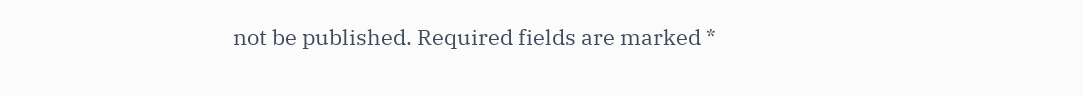not be published. Required fields are marked *